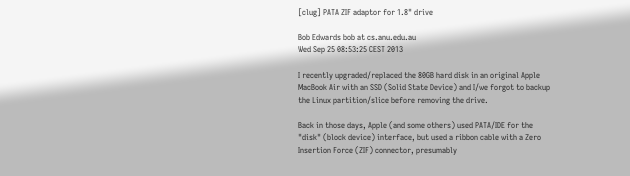[clug] PATA ZIF adaptor for 1.8" drive

Bob Edwards bob at cs.anu.edu.au
Wed Sep 25 08:53:25 CEST 2013

I recently upgraded/replaced the 80GB hard disk in an original Apple
MacBook Air with an SSD (Solid State Device) and I/we forgot to backup
the Linux partition/slice before removing the drive.

Back in those days, Apple (and some others) used PATA/IDE for the
"disk" (block device) interface, but used a ribbon cable with a Zero
Insertion Force (ZIF) connector, presumably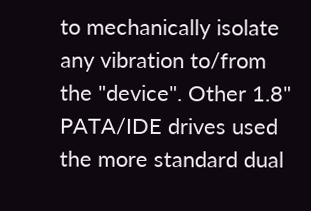to mechanically isolate
any vibration to/from the "device". Other 1.8" PATA/IDE drives used
the more standard dual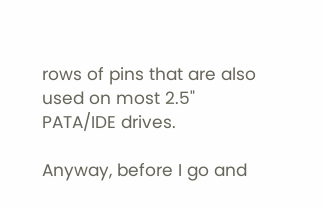rows of pins that are also used on most 2.5"
PATA/IDE drives.

Anyway, before I go and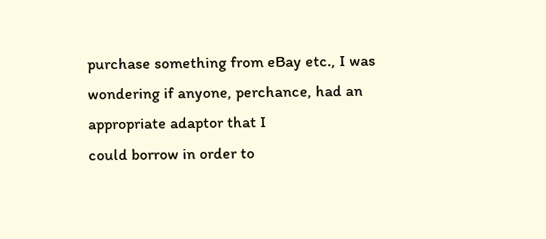purchase something from eBay etc., I was
wondering if anyone, perchance, had an appropriate adaptor that I
could borrow in order to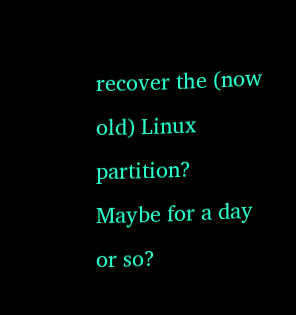recover the (now old) Linux partition?
Maybe for a day or so?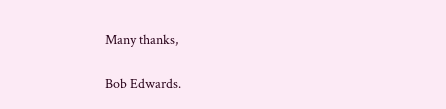Many thanks,

Bob Edwards.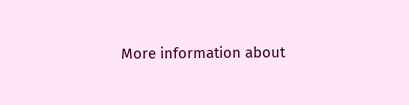More information about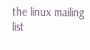the linux mailing list